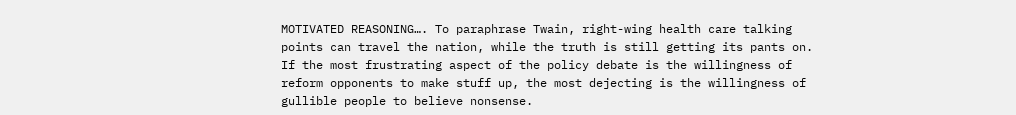MOTIVATED REASONING…. To paraphrase Twain, right-wing health care talking points can travel the nation, while the truth is still getting its pants on. If the most frustrating aspect of the policy debate is the willingness of reform opponents to make stuff up, the most dejecting is the willingness of gullible people to believe nonsense.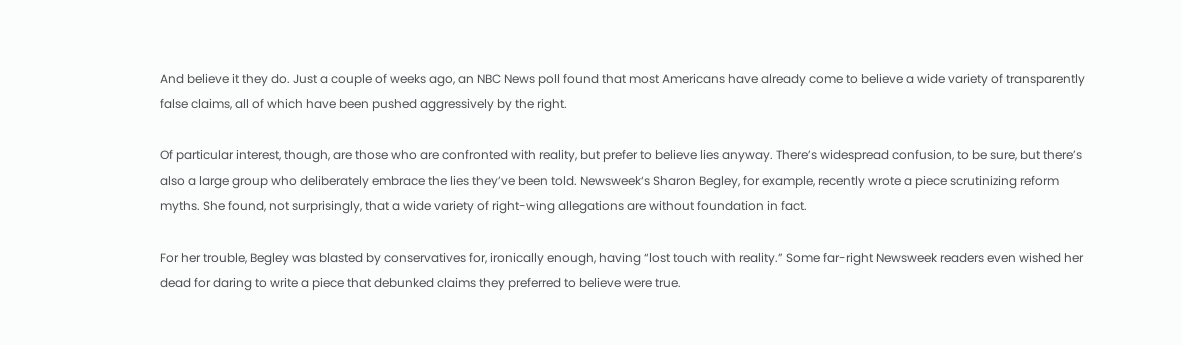And believe it they do. Just a couple of weeks ago, an NBC News poll found that most Americans have already come to believe a wide variety of transparently false claims, all of which have been pushed aggressively by the right.

Of particular interest, though, are those who are confronted with reality, but prefer to believe lies anyway. There’s widespread confusion, to be sure, but there’s also a large group who deliberately embrace the lies they’ve been told. Newsweek‘s Sharon Begley, for example, recently wrote a piece scrutinizing reform myths. She found, not surprisingly, that a wide variety of right-wing allegations are without foundation in fact.

For her trouble, Begley was blasted by conservatives for, ironically enough, having “lost touch with reality.” Some far-right Newsweek readers even wished her dead for daring to write a piece that debunked claims they preferred to believe were true.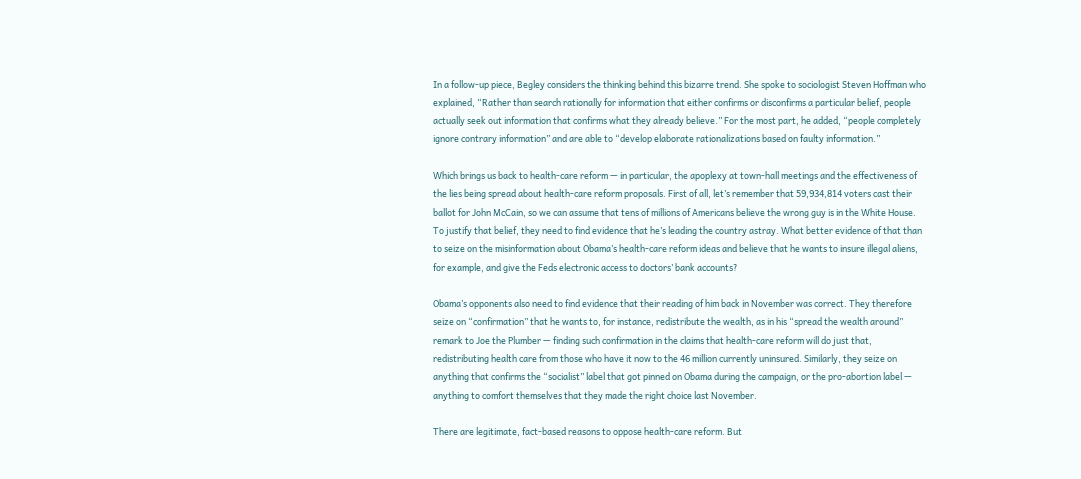In a follow-up piece, Begley considers the thinking behind this bizarre trend. She spoke to sociologist Steven Hoffman who explained, “Rather than search rationally for information that either confirms or disconfirms a particular belief, people actually seek out information that confirms what they already believe.” For the most part, he added, “people completely ignore contrary information” and are able to “develop elaborate rationalizations based on faulty information.”

Which brings us back to health-care reform — in particular, the apoplexy at town-hall meetings and the effectiveness of the lies being spread about health-care reform proposals. First of all, let’s remember that 59,934,814 voters cast their ballot for John McCain, so we can assume that tens of millions of Americans believe the wrong guy is in the White House. To justify that belief, they need to find evidence that he’s leading the country astray. What better evidence of that than to seize on the misinformation about Obama’s health-care reform ideas and believe that he wants to insure illegal aliens, for example, and give the Feds electronic access to doctors’ bank accounts?

Obama’s opponents also need to find evidence that their reading of him back in November was correct. They therefore seize on “confirmation” that he wants to, for instance, redistribute the wealth, as in his “spread the wealth around” remark to Joe the Plumber — finding such confirmation in the claims that health-care reform will do just that, redistributing health care from those who have it now to the 46 million currently uninsured. Similarly, they seize on anything that confirms the “socialist” label that got pinned on Obama during the campaign, or the pro-abortion label — anything to comfort themselves that they made the right choice last November.

There are legitimate, fact-based reasons to oppose health-care reform. But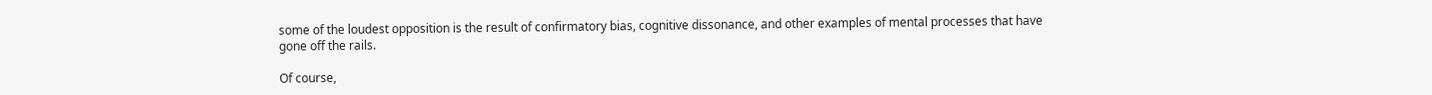some of the loudest opposition is the result of confirmatory bias, cognitive dissonance, and other examples of mental processes that have gone off the rails.

Of course,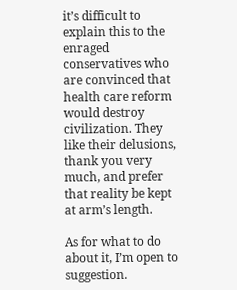it’s difficult to explain this to the enraged conservatives who are convinced that health care reform would destroy civilization. They like their delusions, thank you very much, and prefer that reality be kept at arm’s length.

As for what to do about it, I’m open to suggestion.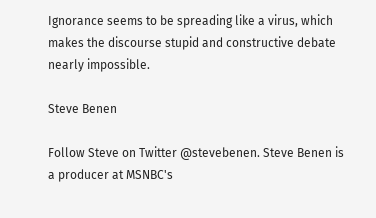Ignorance seems to be spreading like a virus, which makes the discourse stupid and constructive debate nearly impossible.

Steve Benen

Follow Steve on Twitter @stevebenen. Steve Benen is a producer at MSNBC's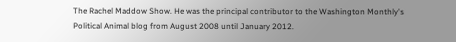The Rachel Maddow Show. He was the principal contributor to the Washington Monthly's Political Animal blog from August 2008 until January 2012.